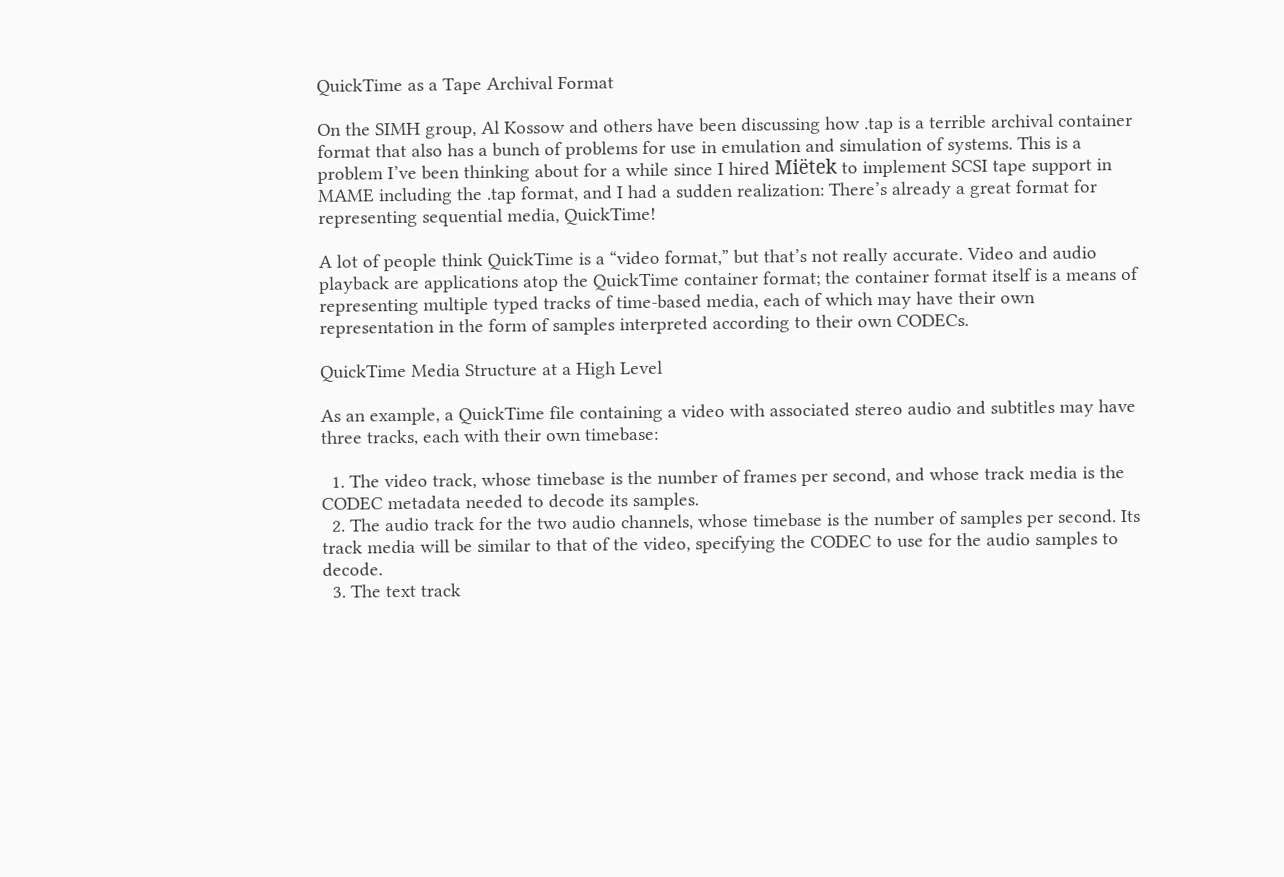QuickTime as a Tape Archival Format

On the SIMH group, Al Kossow and others have been discussing how .tap is a terrible archival container format that also has a bunch of problems for use in emulation and simulation of systems. This is a problem I’ve been thinking about for a while since I hired Miëtek to implement SCSI tape support in MAME including the .tap format, and I had a sudden realization: There’s already a great format for representing sequential media, QuickTime!

A lot of people think QuickTime is a “video format,” but that’s not really accurate. Video and audio playback are applications atop the QuickTime container format; the container format itself is a means of representing multiple typed tracks of time-based media, each of which may have their own representation in the form of samples interpreted according to their own CODECs.

QuickTime Media Structure at a High Level

As an example, a QuickTime file containing a video with associated stereo audio and subtitles may have three tracks, each with their own timebase:

  1. The video track, whose timebase is the number of frames per second, and whose track media is the CODEC metadata needed to decode its samples.
  2. The audio track for the two audio channels, whose timebase is the number of samples per second. Its track media will be similar to that of the video, specifying the CODEC to use for the audio samples to decode.
  3. The text track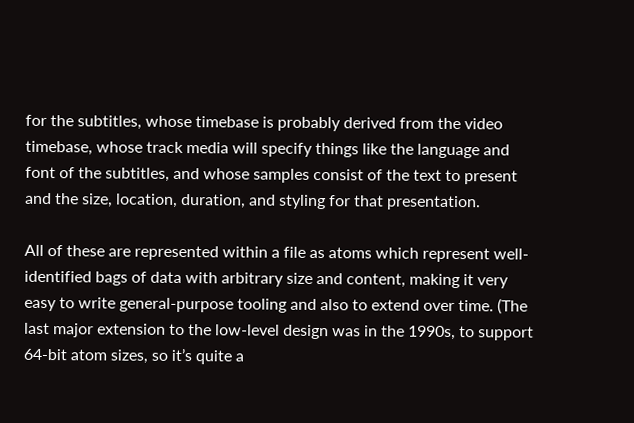for the subtitles, whose timebase is probably derived from the video timebase, whose track media will specify things like the language and font of the subtitles, and whose samples consist of the text to present and the size, location, duration, and styling for that presentation.

All of these are represented within a file as atoms which represent well-identified bags of data with arbitrary size and content, making it very easy to write general-purpose tooling and also to extend over time. (The last major extension to the low-level design was in the 1990s, to support 64-bit atom sizes, so it’s quite a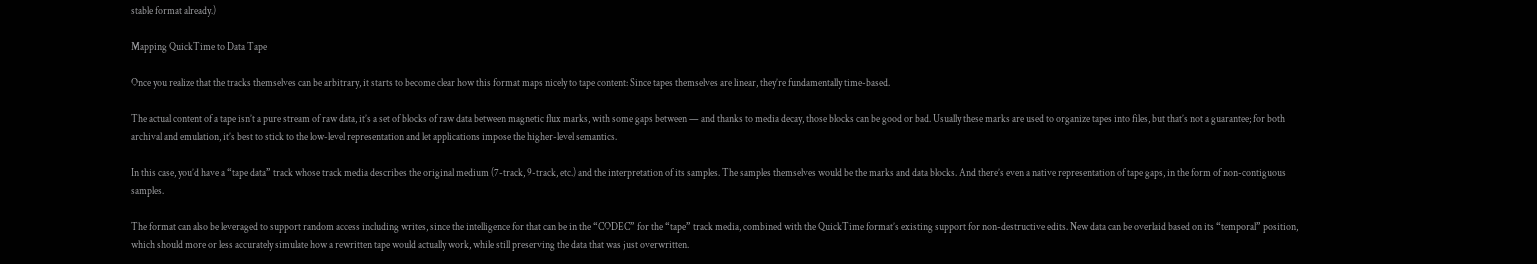stable format already.)

Mapping QuickTime to Data Tape

Once you realize that the tracks themselves can be arbitrary, it starts to become clear how this format maps nicely to tape content: Since tapes themselves are linear, they’re fundamentally time-based.

The actual content of a tape isn’t a pure stream of raw data, it’s a set of blocks of raw data between magnetic flux marks, with some gaps between — and thanks to media decay, those blocks can be good or bad. Usually these marks are used to organize tapes into files, but that’s not a guarantee; for both archival and emulation, it’s best to stick to the low-level representation and let applications impose the higher-level semantics.

In this case, you’d have a “tape data” track whose track media describes the original medium (7-track, 9-track, etc.) and the interpretation of its samples. The samples themselves would be the marks and data blocks. And there’s even a native representation of tape gaps, in the form of non-contiguous samples.

The format can also be leveraged to support random access including writes, since the intelligence for that can be in the “CODEC” for the “tape” track media, combined with the QuickTime format’s existing support for non-destructive edits. New data can be overlaid based on its “temporal” position, which should more or less accurately simulate how a rewritten tape would actually work, while still preserving the data that was just overwritten.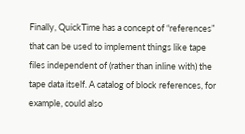Finally, QuickTime has a concept of “references” that can be used to implement things like tape files independent of (rather than inline with) the tape data itself. A catalog of block references, for example, could also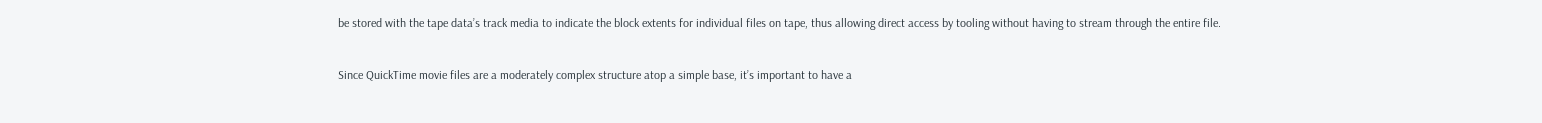be stored with the tape data’s track media to indicate the block extents for individual files on tape, thus allowing direct access by tooling without having to stream through the entire file.


Since QuickTime movie files are a moderately complex structure atop a simple base, it’s important to have a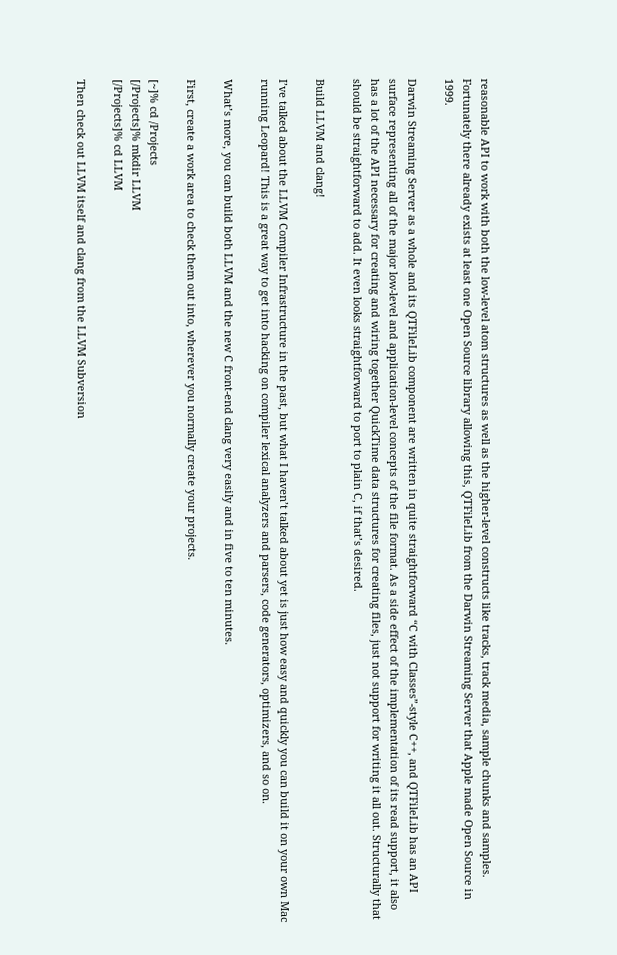reasonable API to work with both the low-level atom structures as well as the higher-level constructs like tracks, track media, sample chunks and samples. Fortunately there already exists at least one Open Source library allowing this, QTFileLib from the Darwin Streaming Server that Apple made Open Source in 1999.

Darwin Streaming Server as a whole and its QTFileLib component are written in quite straightforward “C with Classes”-style C++, and QTFileLib has an API surface representing all of the major low-level and application-level concepts of the file format. As a side effect of the implementation of its read support, it also has a lot of the API necessary for creating and wiring together QuickTime data structures for creating files, just not support for writing it all out. Structurally that should be straightforward to add. It even looks straightforward to port to plain C, if that’s desired.

Build LLVM and clang!

I’ve talked about the LLVM Compiler Infrastructure in the past, but what I haven’t talked about yet is just how easy and quickly you can build it on your own Mac running Leopard! This is a great way to get into hacking on compiler lexical analyzers and parsers, code generators, optimizers, and so on.

What’s more, you can build both LLVM and the new C front-end clang very easily and in five to ten minutes.

First, create a work area to check them out into, wherever you normally create your projects.

[~]% cd /Projects
[/Projects]% mkdir LLVM
[/Projects]% cd LLVM

Then check out LLVM itself and clang from the LLVM Subversion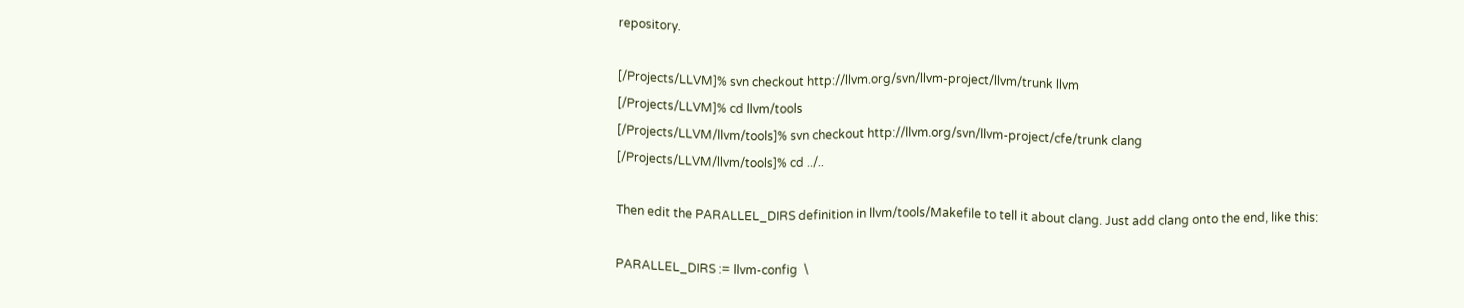repository.

[/Projects/LLVM]% svn checkout http://llvm.org/svn/llvm-project/llvm/trunk llvm
[/Projects/LLVM]% cd llvm/tools
[/Projects/LLVM/llvm/tools]% svn checkout http://llvm.org/svn/llvm-project/cfe/trunk clang
[/Projects/LLVM/llvm/tools]% cd ../..

Then edit the PARALLEL_DIRS definition in llvm/tools/Makefile to tell it about clang. Just add clang onto the end, like this:

PARALLEL_DIRS := llvm-config  \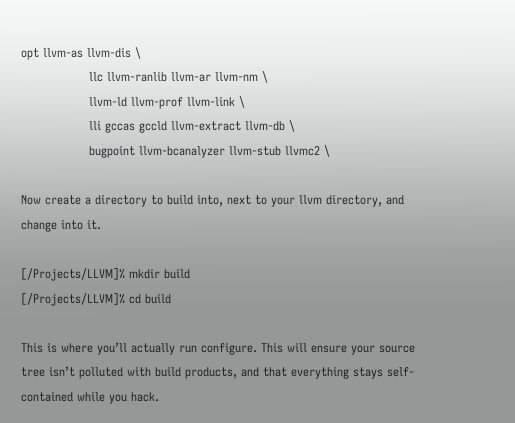opt llvm-as llvm-dis \
                 llc llvm-ranlib llvm-ar llvm-nm \
                 llvm-ld llvm-prof llvm-link \
                 lli gccas gccld llvm-extract llvm-db \
                 bugpoint llvm-bcanalyzer llvm-stub llvmc2 \

Now create a directory to build into, next to your llvm directory, and change into it.

[/Projects/LLVM]% mkdir build
[/Projects/LLVM]% cd build

This is where you’ll actually run configure. This will ensure your source tree isn’t polluted with build products, and that everything stays self-contained while you hack.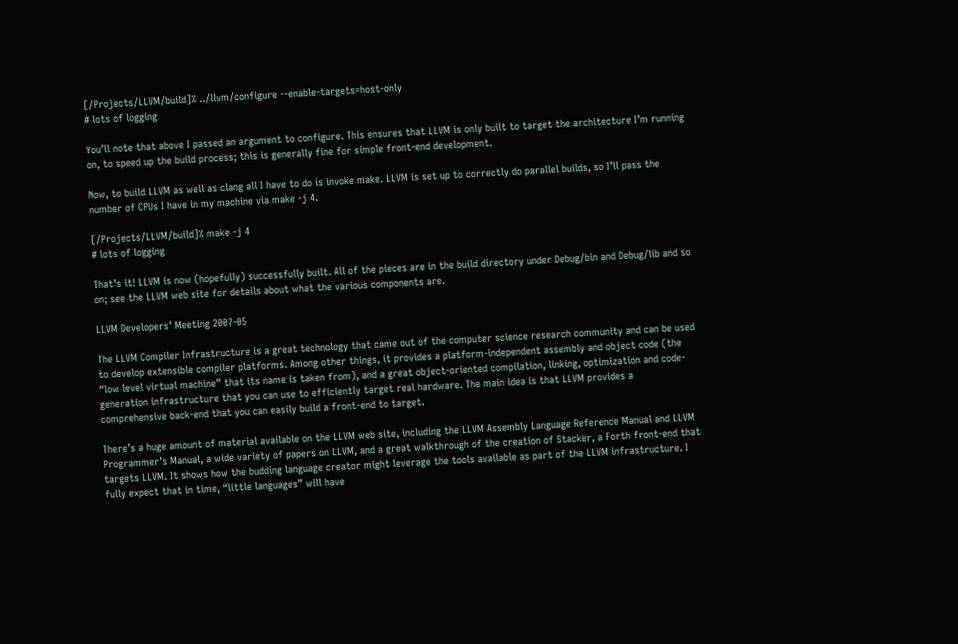[/Projects/LLVM/build]% ../llvm/configure --enable-targets=host-only
# lots of logging

You’ll note that above I passed an argument to configure. This ensures that LLVM is only built to target the architecture I’m running on, to speed up the build process; this is generally fine for simple front-end development.

Now, to build LLVM as well as clang all I have to do is invoke make. LLVM is set up to correctly do parallel builds, so I’ll pass the number of CPUs I have in my machine via make -j 4.

[/Projects/LLVM/build]% make -j 4
# lots of logging

That’s it! LLVM is now (hopefully) successfully built. All of the pieces are in the build directory under Debug/bin and Debug/lib and so on; see the LLVM web site for details about what the various components are.

LLVM Developers’ Meeting 2007-05

The LLVM Compiler Infrastructure is a great technology that came out of the computer science research community and can be used to develop extensible compiler platforms. Among other things, it provides a platform-independent assembly and object code (the “low level virtual machine” that its name is taken from), and a great object-oriented compilation, linking, optimization and code-generation infrastructure that you can use to efficiently target real hardware. The main idea is that LLVM provides a comprehensive back-end that you can easily build a front-end to target.

There’s a huge amount of material available on the LLVM web site, including the LLVM Assembly Language Reference Manual and LLVM Programmer’s Manual, a wide variety of papers on LLVM, and a great walkthrough of the creation of Stacker, a Forth front-end that targets LLVM. It shows how the budding language creator might leverage the tools available as part of the LLVM infrastructure. I fully expect that in time, “little languages” will have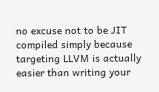no excuse not to be JIT compiled simply because targeting LLVM is actually easier than writing your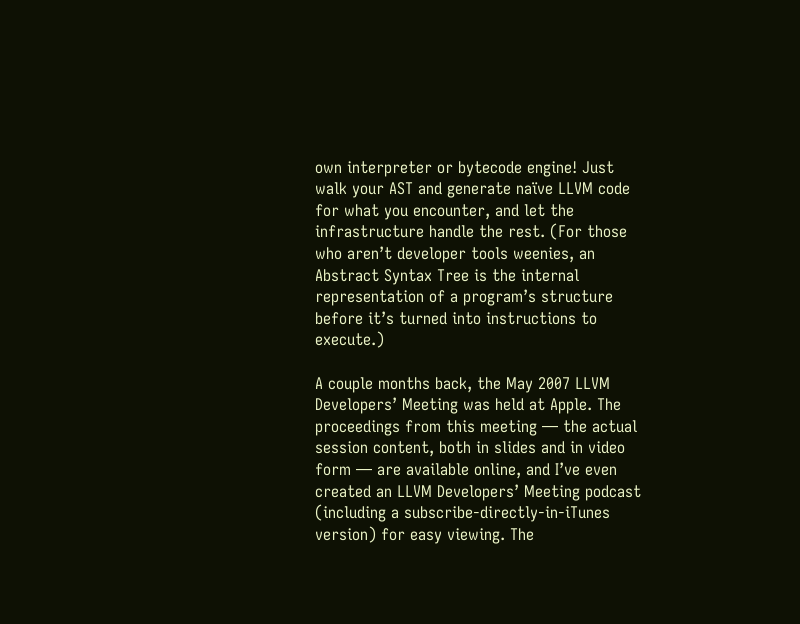own interpreter or bytecode engine! Just walk your AST and generate naïve LLVM code for what you encounter, and let the infrastructure handle the rest. (For those who aren’t developer tools weenies, an Abstract Syntax Tree is the internal representation of a program’s structure before it’s turned into instructions to execute.)

A couple months back, the May 2007 LLVM Developers’ Meeting was held at Apple. The proceedings from this meeting — the actual session content, both in slides and in video form — are available online, and I’ve even created an LLVM Developers’ Meeting podcast (including a subscribe-directly-in-iTunes version) for easy viewing. The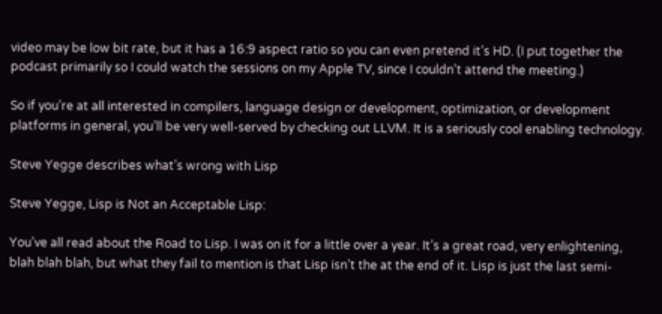video may be low bit rate, but it has a 16:9 aspect ratio so you can even pretend it’s HD. (I put together the podcast primarily so I could watch the sessions on my Apple TV, since I couldn’t attend the meeting.)

So if you’re at all interested in compilers, language design or development, optimization, or development platforms in general, you’ll be very well-served by checking out LLVM. It is a seriously cool enabling technology.

Steve Yegge describes what’s wrong with Lisp

Steve Yegge, Lisp is Not an Acceptable Lisp:

You’ve all read about the Road to Lisp. I was on it for a little over a year. It’s a great road, very enlightening, blah blah blah, but what they fail to mention is that Lisp isn’t the at the end of it. Lisp is just the last semi-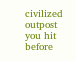civilized outpost you hit before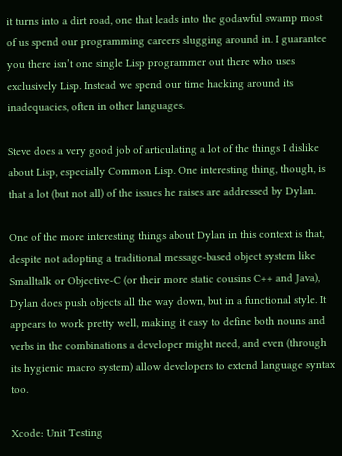it turns into a dirt road, one that leads into the godawful swamp most of us spend our programming careers slugging around in. I guarantee you there isn’t one single Lisp programmer out there who uses exclusively Lisp. Instead we spend our time hacking around its inadequacies, often in other languages.

Steve does a very good job of articulating a lot of the things I dislike about Lisp, especially Common Lisp. One interesting thing, though, is that a lot (but not all) of the issues he raises are addressed by Dylan.

One of the more interesting things about Dylan in this context is that, despite not adopting a traditional message-based object system like Smalltalk or Objective-C (or their more static cousins C++ and Java), Dylan does push objects all the way down, but in a functional style. It appears to work pretty well, making it easy to define both nouns and verbs in the combinations a developer might need, and even (through its hygienic macro system) allow developers to extend language syntax too.

Xcode: Unit Testing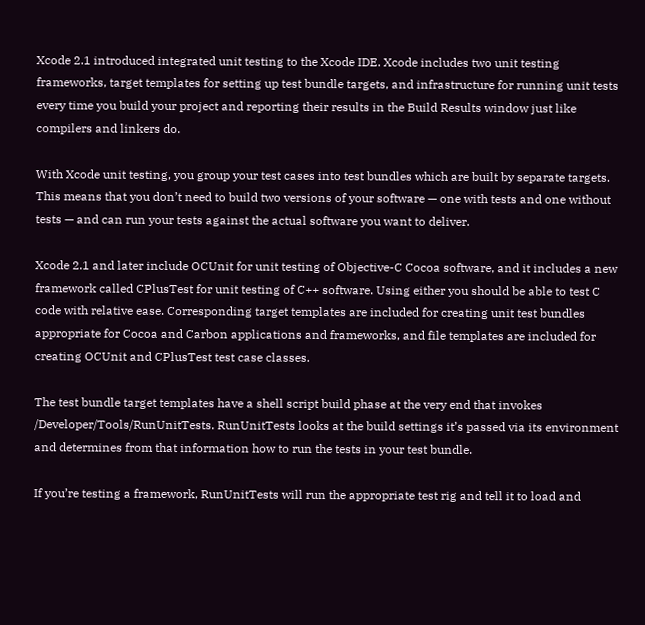Xcode 2.1 introduced integrated unit testing to the Xcode IDE. Xcode includes two unit testing frameworks, target templates for setting up test bundle targets, and infrastructure for running unit tests every time you build your project and reporting their results in the Build Results window just like compilers and linkers do.

With Xcode unit testing, you group your test cases into test bundles which are built by separate targets. This means that you don’t need to build two versions of your software — one with tests and one without tests — and can run your tests against the actual software you want to deliver.

Xcode 2.1 and later include OCUnit for unit testing of Objective-C Cocoa software, and it includes a new framework called CPlusTest for unit testing of C++ software. Using either you should be able to test C code with relative ease. Corresponding target templates are included for creating unit test bundles appropriate for Cocoa and Carbon applications and frameworks, and file templates are included for creating OCUnit and CPlusTest test case classes.

The test bundle target templates have a shell script build phase at the very end that invokes /Developer/Tools/RunUnitTests. RunUnitTests looks at the build settings it’s passed via its environment and determines from that information how to run the tests in your test bundle.

If you’re testing a framework, RunUnitTests will run the appropriate test rig and tell it to load and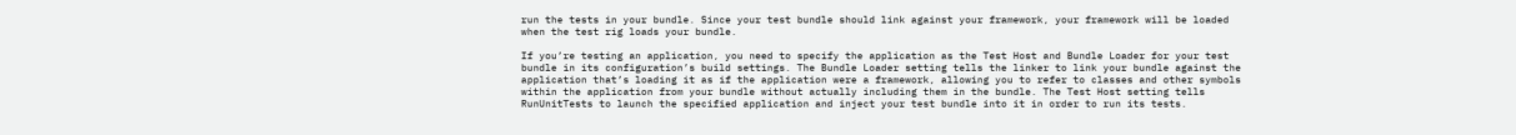run the tests in your bundle. Since your test bundle should link against your framework, your framework will be loaded when the test rig loads your bundle.

If you’re testing an application, you need to specify the application as the Test Host and Bundle Loader for your test bundle in its configuration’s build settings. The Bundle Loader setting tells the linker to link your bundle against the application that’s loading it as if the application were a framework, allowing you to refer to classes and other symbols within the application from your bundle without actually including them in the bundle. The Test Host setting tells RunUnitTests to launch the specified application and inject your test bundle into it in order to run its tests.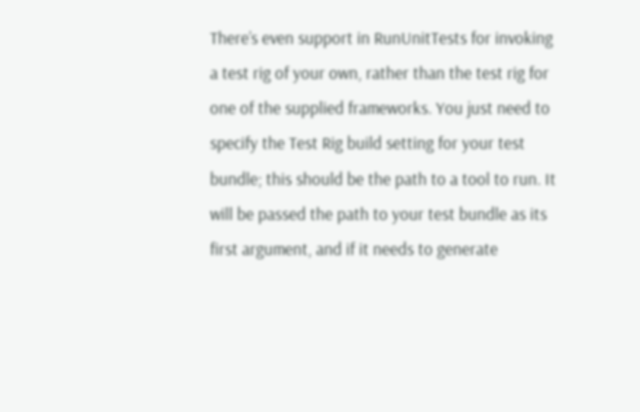There’s even support in RunUnitTests for invoking a test rig of your own, rather than the test rig for one of the supplied frameworks. You just need to specify the Test Rig build setting for your test bundle; this should be the path to a tool to run. It will be passed the path to your test bundle as its first argument, and if it needs to generate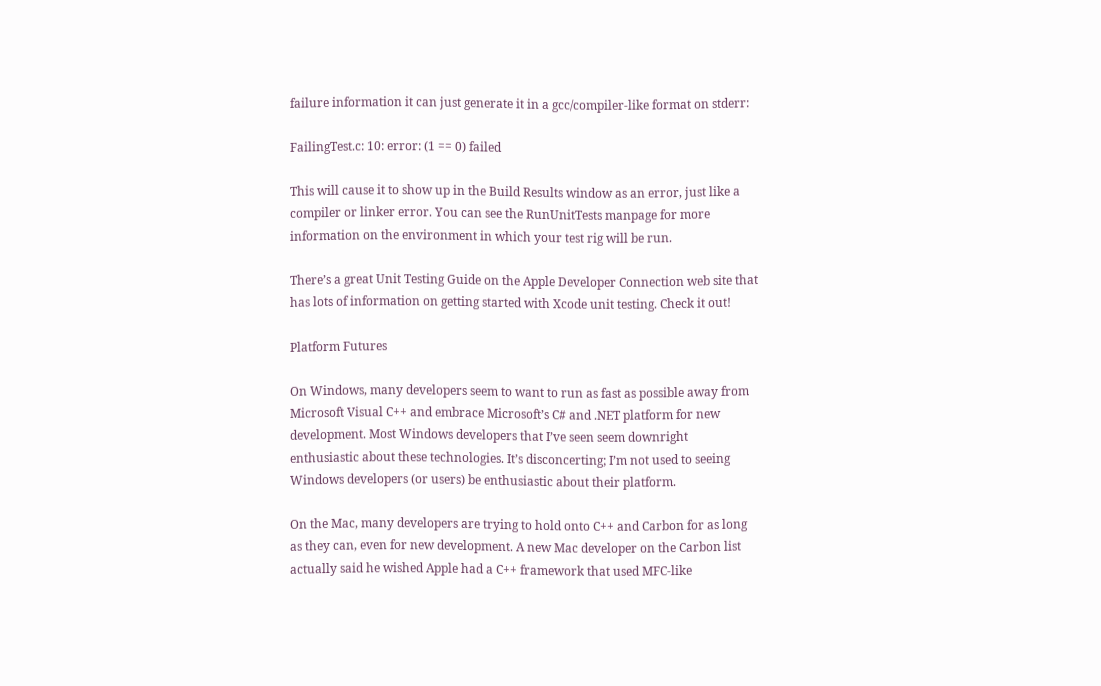failure information it can just generate it in a gcc/compiler-like format on stderr:

FailingTest.c: 10: error: (1 == 0) failed

This will cause it to show up in the Build Results window as an error, just like a compiler or linker error. You can see the RunUnitTests manpage for more information on the environment in which your test rig will be run.

There’s a great Unit Testing Guide on the Apple Developer Connection web site that has lots of information on getting started with Xcode unit testing. Check it out!

Platform Futures

On Windows, many developers seem to want to run as fast as possible away from Microsoft Visual C++ and embrace Microsoft’s C# and .NET platform for new development. Most Windows developers that I’ve seen seem downright enthusiastic about these technologies. It’s disconcerting; I’m not used to seeing Windows developers (or users) be enthusiastic about their platform.

On the Mac, many developers are trying to hold onto C++ and Carbon for as long as they can, even for new development. A new Mac developer on the Carbon list actually said he wished Apple had a C++ framework that used MFC-like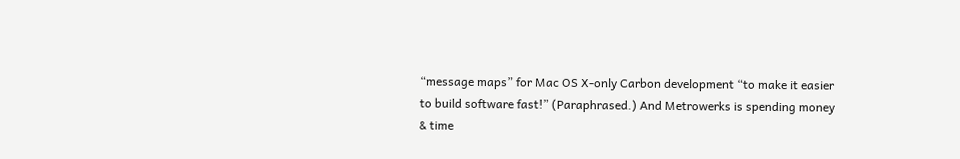“message maps” for Mac OS X-only Carbon development “to make it easier to build software fast!” (Paraphrased.) And Metrowerks is spending money & time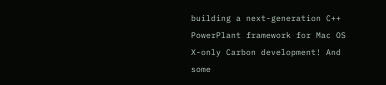building a next-generation C++ PowerPlant framework for Mac OS X-only Carbon development! And some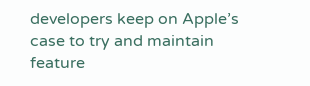developers keep on Apple’s case to try and maintain feature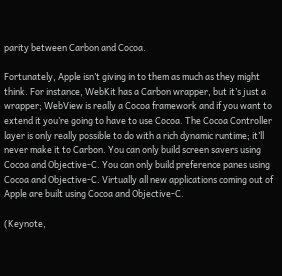parity between Carbon and Cocoa.

Fortunately, Apple isn’t giving in to them as much as they might think. For instance, WebKit has a Carbon wrapper, but it’s just a wrapper; WebView is really a Cocoa framework and if you want to extend it you’re going to have to use Cocoa. The Cocoa Controller layer is only really possible to do with a rich dynamic runtime; it’ll never make it to Carbon. You can only build screen savers using Cocoa and Objective-C. You can only build preference panes using Cocoa and Objective-C. Virtually all new applications coming out of Apple are built using Cocoa and Objective-C.

(Keynote,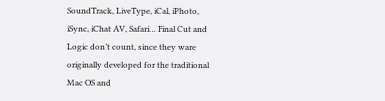SoundTrack, LiveType, iCal, iPhoto, iSync, iChat AV, Safari… Final Cut and Logic don’t count, since they ware originally developed for the traditional Mac OS and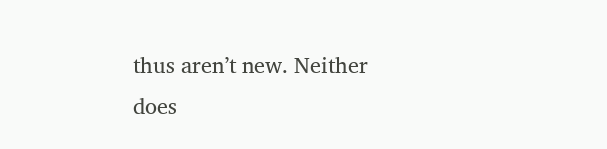thus aren’t new. Neither does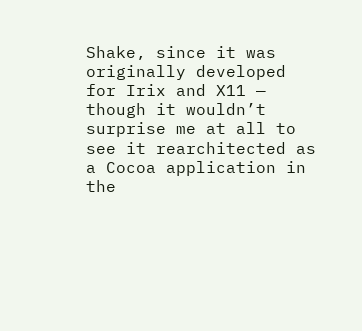Shake, since it was originally developed for Irix and X11 — though it wouldn’t surprise me at all to see it rearchitected as a Cocoa application in the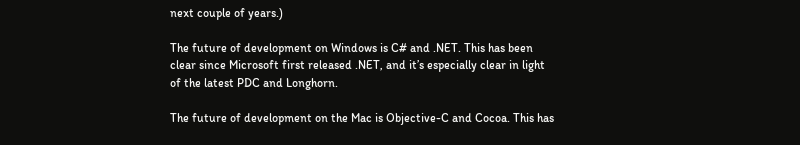next couple of years.)

The future of development on Windows is C# and .NET. This has been clear since Microsoft first released .NET, and it’s especially clear in light of the latest PDC and Longhorn.

The future of development on the Mac is Objective-C and Cocoa. This has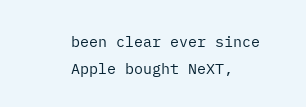been clear ever since Apple bought NeXT,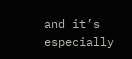and it’s especially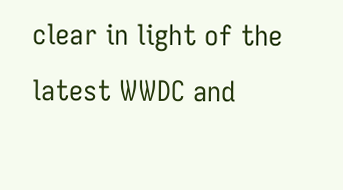clear in light of the latest WWDC and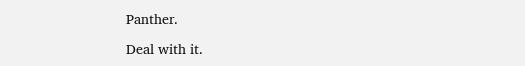Panther.

Deal with it.